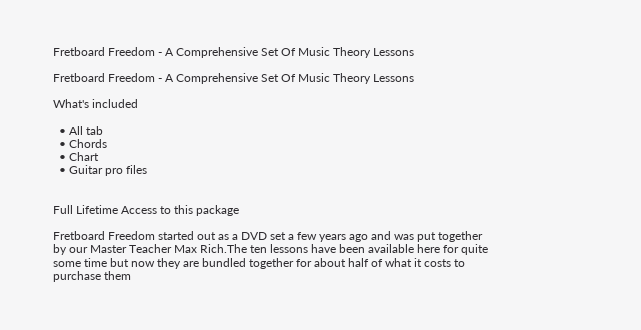Fretboard Freedom - A Comprehensive Set Of Music Theory Lessons

Fretboard Freedom - A Comprehensive Set Of Music Theory Lessons

What's included

  • All tab
  • Chords
  • Chart
  • Guitar pro files


Full Lifetime Access to this package

Fretboard Freedom started out as a DVD set a few years ago and was put together by our Master Teacher Max Rich.The ten lessons have been available here for quite some time but now they are bundled together for about half of what it costs to purchase them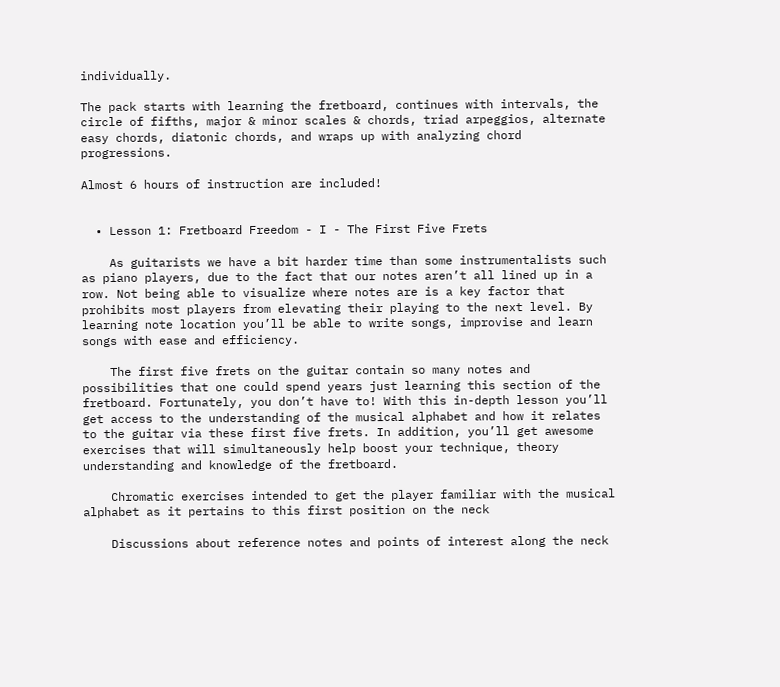individually.

The pack starts with learning the fretboard, continues with intervals, the circle of fifths, major & minor scales & chords, triad arpeggios, alternate easy chords, diatonic chords, and wraps up with analyzing chord progressions.

Almost 6 hours of instruction are included!


  • Lesson 1: Fretboard Freedom - I - The First Five Frets

    As guitarists we have a bit harder time than some instrumentalists such as piano players, due to the fact that our notes aren’t all lined up in a row. Not being able to visualize where notes are is a key factor that prohibits most players from elevating their playing to the next level. By learning note location you’ll be able to write songs, improvise and learn songs with ease and efficiency.

    The first five frets on the guitar contain so many notes and possibilities that one could spend years just learning this section of the fretboard. Fortunately, you don’t have to! With this in-depth lesson you’ll get access to the understanding of the musical alphabet and how it relates to the guitar via these first five frets. In addition, you’ll get awesome exercises that will simultaneously help boost your technique, theory understanding and knowledge of the fretboard.

    Chromatic exercises intended to get the player familiar with the musical alphabet as it pertains to this first position on the neck

    Discussions about reference notes and points of interest along the neck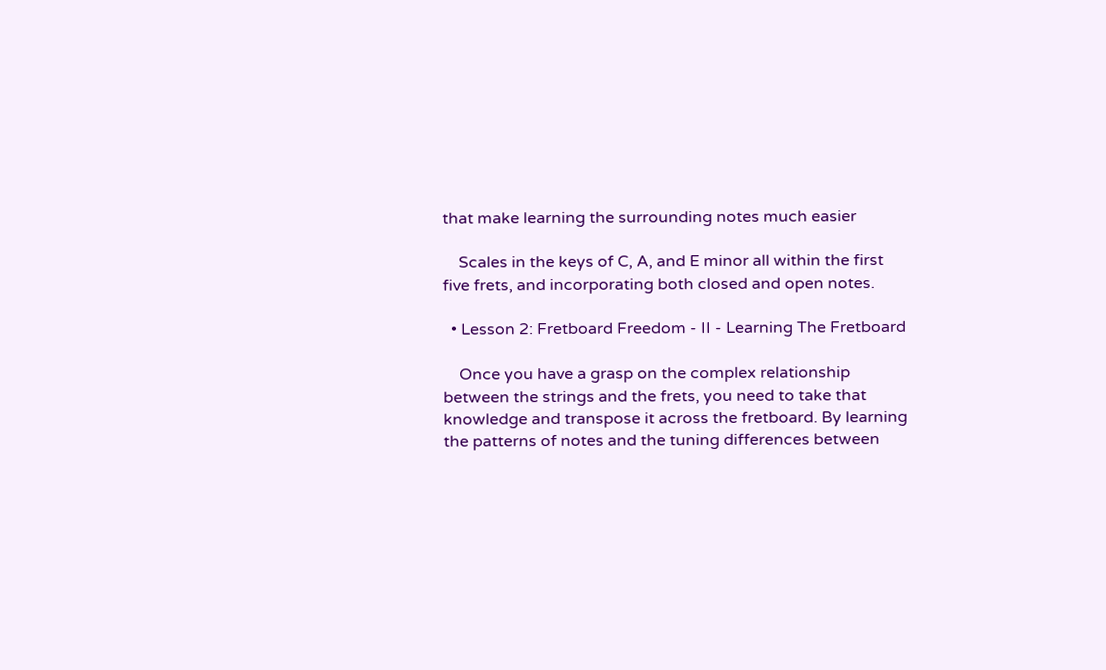that make learning the surrounding notes much easier

    Scales in the keys of C, A, and E minor all within the first five frets, and incorporating both closed and open notes.

  • Lesson 2: Fretboard Freedom - II - Learning The Fretboard

    Once you have a grasp on the complex relationship between the strings and the frets, you need to take that knowledge and transpose it across the fretboard. By learning the patterns of notes and the tuning differences between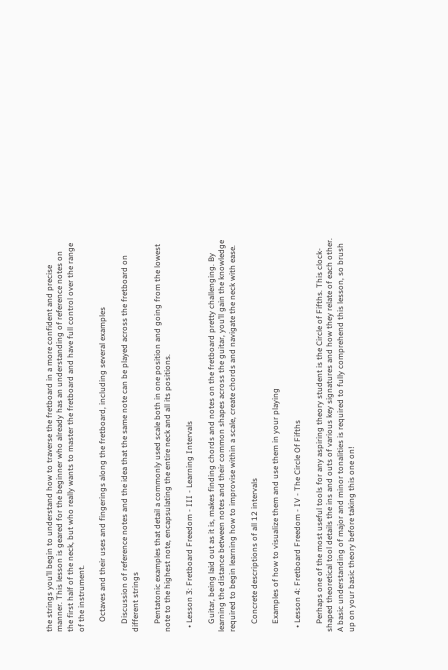the strings you’ll begin to understand how to traverse the fretboard in a more confident and precise manner. This lesson is geared for the beginner who already has an understanding of reference notes on the first half of the neck, but who really wants to master the fretboard and have full control over the range of the instrument.

     Octaves and their uses and fingerings along the fretboard, including several examples

    Discussion of reference notes and the idea that the same note can be played across the fretboard on different strings

    Pentatonic examples that detail a commonly used scale both in one position and going from the lowest note to the highest note, encapsulating the entire neck and all its positions.

  • Lesson 3: Fretboard Freedom - III - Learning Intervals

    Guitar, being laid out as it is, makes finding chords and notes on the fretboard pretty challenging. By learning the distance between notes and their common shapes across the guitar, you’ll gain the knowledge required to begin learning how to improvise within a scale, create chords and navigate the neck with ease.

    Concrete descriptions of all 12 intervals

    Examples of how to visualize them and use them in your playing

  • Lesson 4: Fretboard Freedom - IV - The Circle Of Fifths

    Perhaps one of the most useful tools for any aspiring theory student is the Circle of Fifths. This clock-shaped theoretical tool details the ins and outs of various key signatures and how they relate of each other. A basic understanding of major and minor tonalities is required to fully comprehend this lesson, so brush up on your basic theory before taking this one on!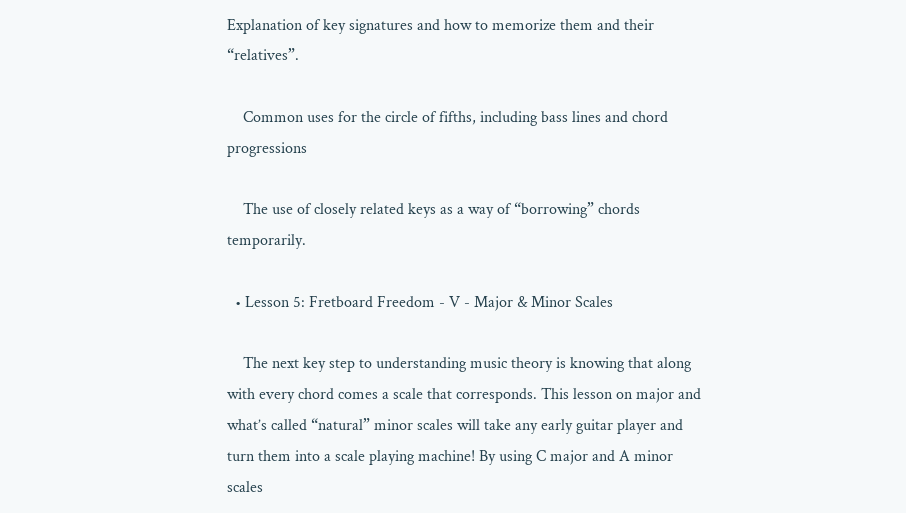Explanation of key signatures and how to memorize them and their “relatives”.

    Common uses for the circle of fifths, including bass lines and chord progressions

    The use of closely related keys as a way of “borrowing” chords temporarily.

  • Lesson 5: Fretboard Freedom - V - Major & Minor Scales

    The next key step to understanding music theory is knowing that along with every chord comes a scale that corresponds. This lesson on major and what’s called “natural” minor scales will take any early guitar player and turn them into a scale playing machine! By using C major and A minor scales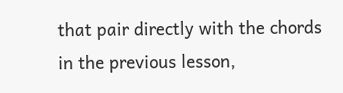that pair directly with the chords in the previous lesson,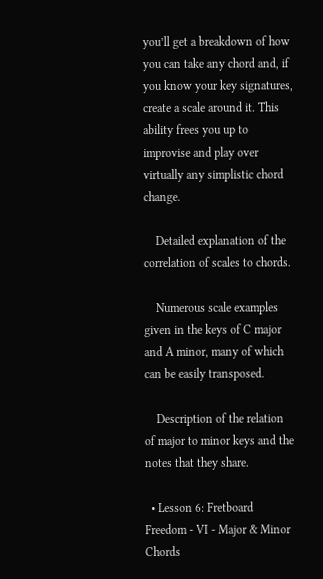you’ll get a breakdown of how you can take any chord and, if you know your key signatures, create a scale around it. This ability frees you up to improvise and play over virtually any simplistic chord change.

    Detailed explanation of the correlation of scales to chords.

    Numerous scale examples given in the keys of C major and A minor, many of which can be easily transposed.

    Description of the relation of major to minor keys and the notes that they share.

  • Lesson 6: Fretboard Freedom - VI - Major & Minor Chords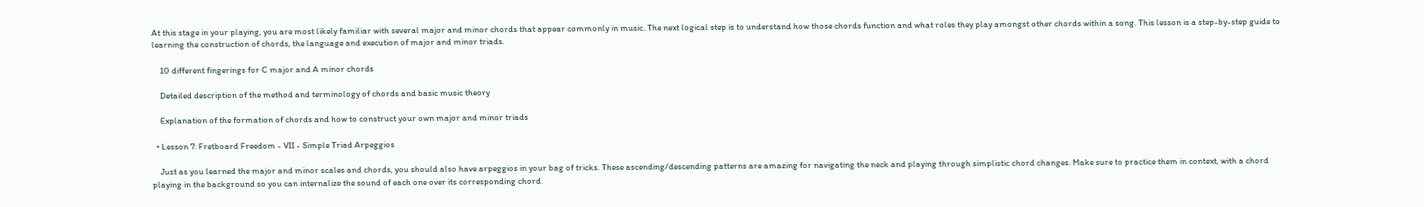At this stage in your playing, you are most likely familiar with several major and minor chords that appear commonly in music. The next logical step is to understand how those chords function and what roles they play amongst other chords within a song. This lesson is a step-by-step guide to learning the construction of chords, the language and execution of major and minor triads.

    10 different fingerings for C major and A minor chords

    Detailed description of the method and terminology of chords and basic music theory

    Explanation of the formation of chords and how to construct your own major and minor triads

  • Lesson 7: Fretboard Freedom - VII - Simple Triad Arpeggios

    Just as you learned the major and minor scales and chords, you should also have arpeggios in your bag of tricks. These ascending/descending patterns are amazing for navigating the neck and playing through simplistic chord changes. Make sure to practice them in context, with a chord playing in the background so you can internalize the sound of each one over its corresponding chord.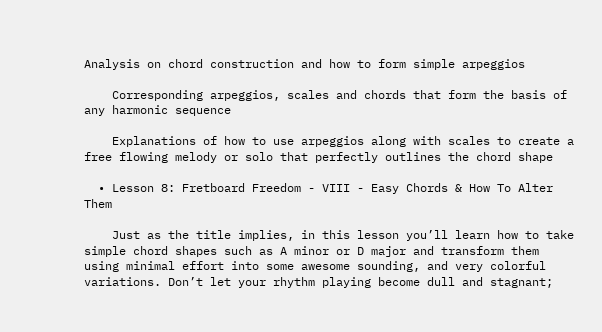Analysis on chord construction and how to form simple arpeggios

    Corresponding arpeggios, scales and chords that form the basis of any harmonic sequence

    Explanations of how to use arpeggios along with scales to create a free flowing melody or solo that perfectly outlines the chord shape

  • Lesson 8: Fretboard Freedom - VIII - Easy Chords & How To Alter Them

    Just as the title implies, in this lesson you’ll learn how to take simple chord shapes such as A minor or D major and transform them using minimal effort into some awesome sounding, and very colorful variations. Don’t let your rhythm playing become dull and stagnant;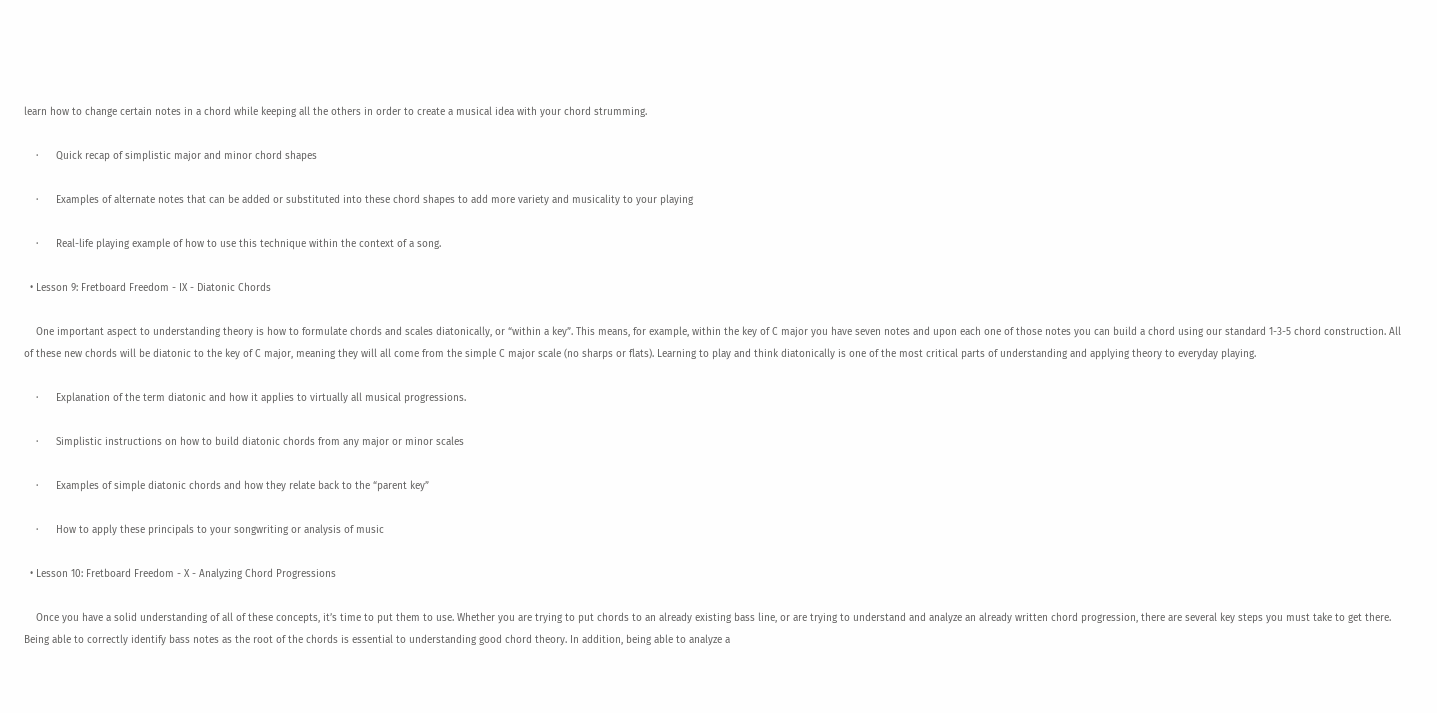learn how to change certain notes in a chord while keeping all the others in order to create a musical idea with your chord strumming.

    ·      Quick recap of simplistic major and minor chord shapes

    ·      Examples of alternate notes that can be added or substituted into these chord shapes to add more variety and musicality to your playing

    ·      Real-life playing example of how to use this technique within the context of a song.

  • Lesson 9: Fretboard Freedom - IX - Diatonic Chords

    One important aspect to understanding theory is how to formulate chords and scales diatonically, or “within a key”. This means, for example, within the key of C major you have seven notes and upon each one of those notes you can build a chord using our standard 1-3-5 chord construction. All of these new chords will be diatonic to the key of C major, meaning they will all come from the simple C major scale (no sharps or flats). Learning to play and think diatonically is one of the most critical parts of understanding and applying theory to everyday playing.

    ·      Explanation of the term diatonic and how it applies to virtually all musical progressions.

    ·      Simplistic instructions on how to build diatonic chords from any major or minor scales

    ·      Examples of simple diatonic chords and how they relate back to the “parent key”

    ·      How to apply these principals to your songwriting or analysis of music

  • Lesson 10: Fretboard Freedom - X - Analyzing Chord Progressions

    Once you have a solid understanding of all of these concepts, it’s time to put them to use. Whether you are trying to put chords to an already existing bass line, or are trying to understand and analyze an already written chord progression, there are several key steps you must take to get there. Being able to correctly identify bass notes as the root of the chords is essential to understanding good chord theory. In addition, being able to analyze a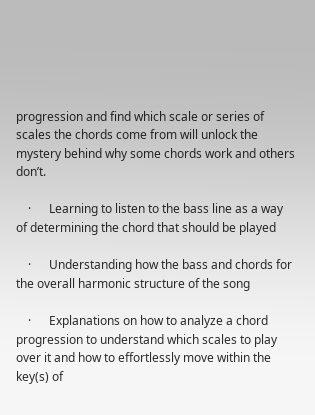progression and find which scale or series of scales the chords come from will unlock the mystery behind why some chords work and others don’t.

    ·      Learning to listen to the bass line as a way of determining the chord that should be played

    ·      Understanding how the bass and chords for the overall harmonic structure of the song

    ·      Explanations on how to analyze a chord progression to understand which scales to play over it and how to effortlessly move within the key(s) of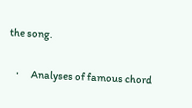the song.

    ·      Analyses of famous chord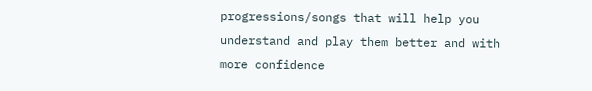progressions/songs that will help you understand and play them better and with more confidence